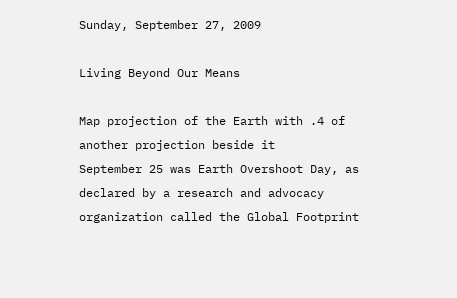Sunday, September 27, 2009

Living Beyond Our Means

Map projection of the Earth with .4 of another projection beside it
September 25 was Earth Overshoot Day, as declared by a research and advocacy organization called the Global Footprint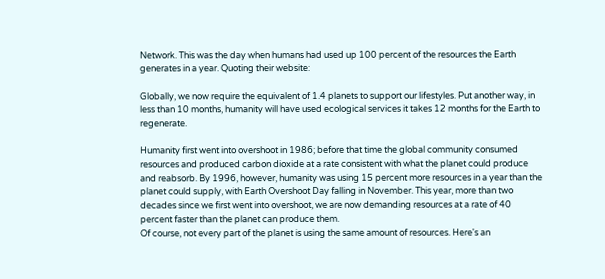Network. This was the day when humans had used up 100 percent of the resources the Earth generates in a year. Quoting their website:

Globally, we now require the equivalent of 1.4 planets to support our lifestyles. Put another way, in less than 10 months, humanity will have used ecological services it takes 12 months for the Earth to regenerate.

Humanity first went into overshoot in 1986; before that time the global community consumed resources and produced carbon dioxide at a rate consistent with what the planet could produce and reabsorb. By 1996, however, humanity was using 15 percent more resources in a year than the planet could supply, with Earth Overshoot Day falling in November. This year, more than two decades since we first went into overshoot, we are now demanding resources at a rate of 40 percent faster than the planet can produce them.
Of course, not every part of the planet is using the same amount of resources. Here's an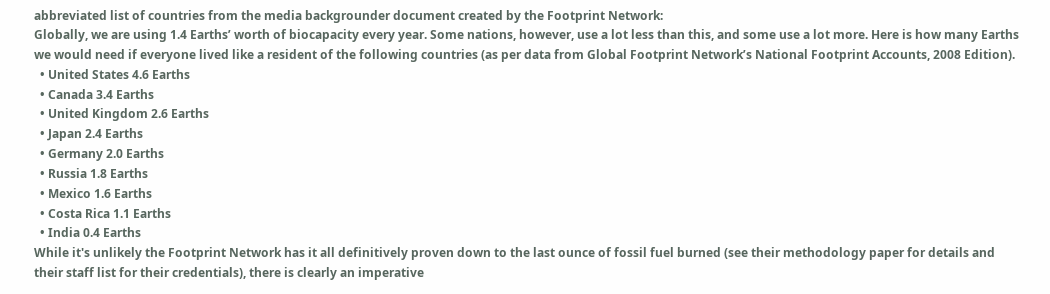abbreviated list of countries from the media backgrounder document created by the Footprint Network:
Globally, we are using 1.4 Earths’ worth of biocapacity every year. Some nations, however, use a lot less than this, and some use a lot more. Here is how many Earths we would need if everyone lived like a resident of the following countries (as per data from Global Footprint Network’s National Footprint Accounts, 2008 Edition).
  • United States 4.6 Earths
  • Canada 3.4 Earths
  • United Kingdom 2.6 Earths
  • Japan 2.4 Earths
  • Germany 2.0 Earths
  • Russia 1.8 Earths
  • Mexico 1.6 Earths
  • Costa Rica 1.1 Earths
  • India 0.4 Earths
While it's unlikely the Footprint Network has it all definitively proven down to the last ounce of fossil fuel burned (see their methodology paper for details and their staff list for their credentials), there is clearly an imperative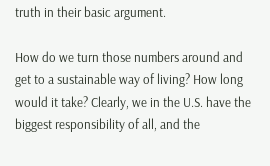truth in their basic argument.

How do we turn those numbers around and get to a sustainable way of living? How long would it take? Clearly, we in the U.S. have the biggest responsibility of all, and the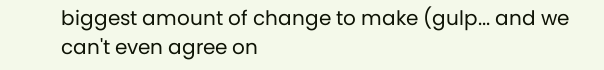biggest amount of change to make (gulp... and we can't even agree on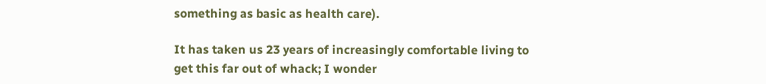something as basic as health care).

It has taken us 23 years of increasingly comfortable living to get this far out of whack; I wonder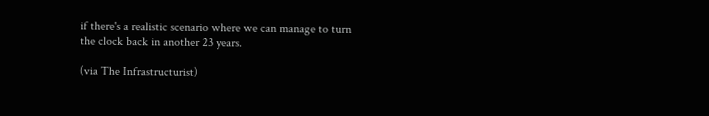if there's a realistic scenario where we can manage to turn the clock back in another 23 years.

(via The Infrastructurist)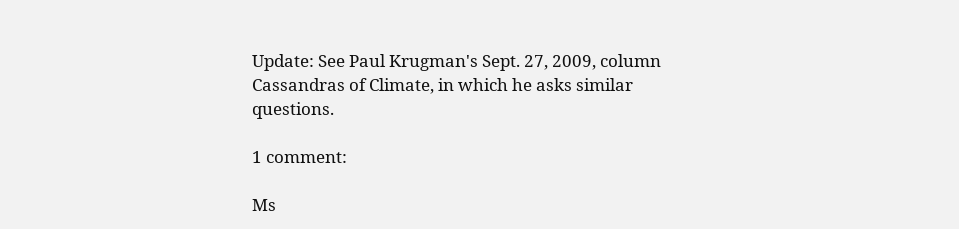Update: See Paul Krugman's Sept. 27, 2009, column Cassandras of Climate, in which he asks similar questions.

1 comment:

Ms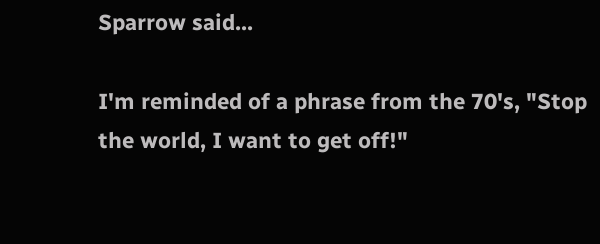Sparrow said...

I'm reminded of a phrase from the 70's, "Stop the world, I want to get off!"